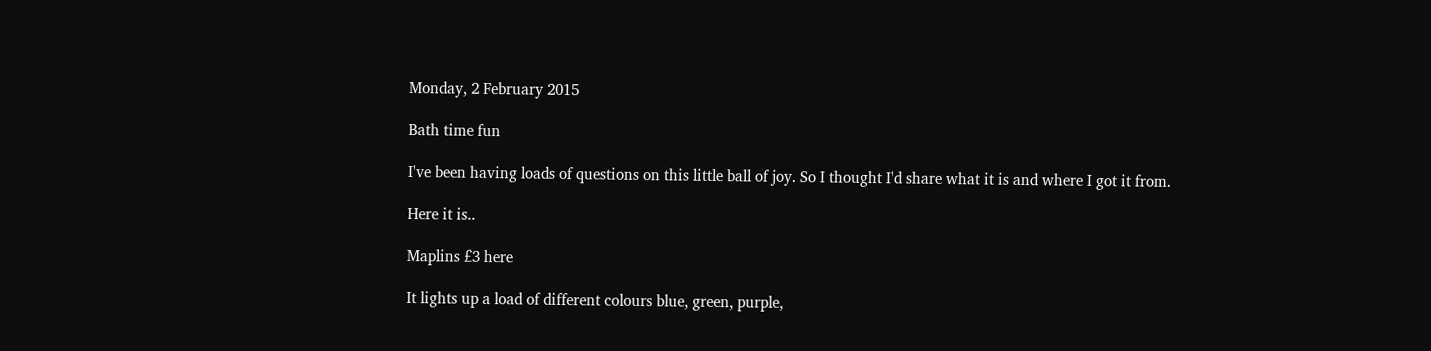Monday, 2 February 2015

Bath time fun

I've been having loads of questions on this little ball of joy. So I thought I'd share what it is and where I got it from.

Here it is..

Maplins £3 here

It lights up a load of different colours blue, green, purple,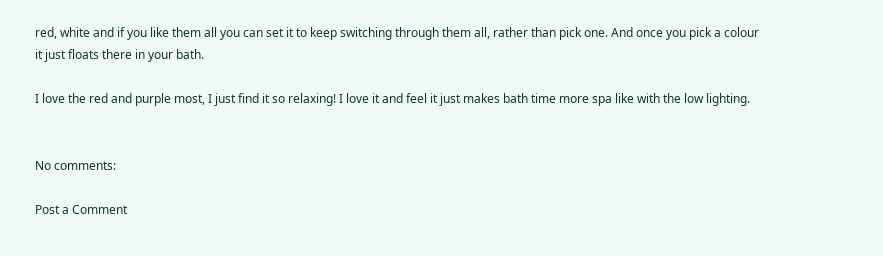red, white and if you like them all you can set it to keep switching through them all, rather than pick one. And once you pick a colour it just floats there in your bath.

I love the red and purple most, I just find it so relaxing! I love it and feel it just makes bath time more spa like with the low lighting.


No comments:

Post a Comment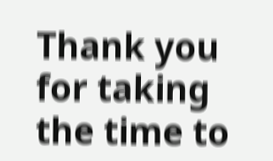Thank you for taking the time to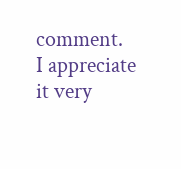comment.
I appreciate it very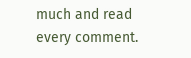much and read every comment.